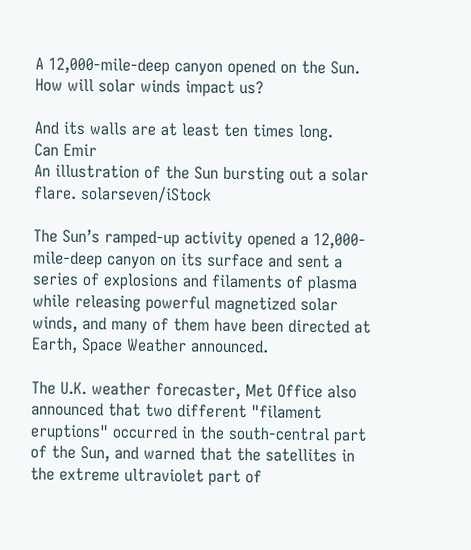A 12,000-mile-deep canyon opened on the Sun. How will solar winds impact us?

And its walls are at least ten times long.
Can Emir
An illustration of the Sun bursting out a solar flare. solarseven/iStock

The Sun’s ramped-up activity opened a 12,000-mile-deep canyon on its surface and sent a series of explosions and filaments of plasma while releasing powerful magnetized solar winds, and many of them have been directed at Earth, Space Weather announced.

The U.K. weather forecaster, Met Office also announced that two different "filament eruptions" occurred in the south-central part of the Sun, and warned that the satellites in the extreme ultraviolet part of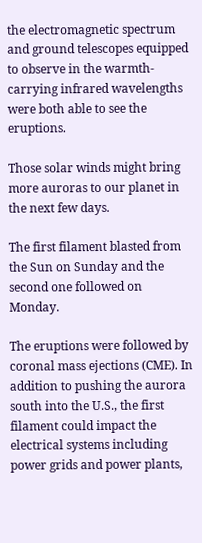the electromagnetic spectrum and ground telescopes equipped to observe in the warmth-carrying infrared wavelengths were both able to see the eruptions.

Those solar winds might bring more auroras to our planet in the next few days.

The first filament blasted from the Sun on Sunday and the second one followed on Monday.

The eruptions were followed by coronal mass ejections (CME). In addition to pushing the aurora south into the U.S., the first filament could impact the electrical systems including power grids and power plants,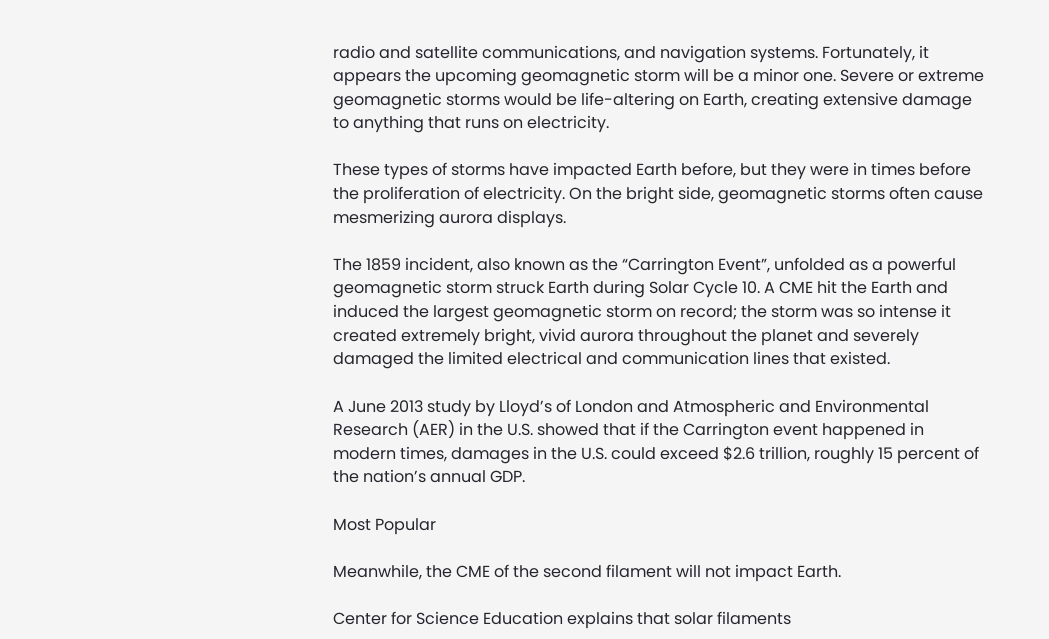radio and satellite communications, and navigation systems. Fortunately, it appears the upcoming geomagnetic storm will be a minor one. Severe or extreme geomagnetic storms would be life-altering on Earth, creating extensive damage to anything that runs on electricity.

These types of storms have impacted Earth before, but they were in times before the proliferation of electricity. On the bright side, geomagnetic storms often cause mesmerizing aurora displays.

The 1859 incident, also known as the “Carrington Event”, unfolded as a powerful geomagnetic storm struck Earth during Solar Cycle 10. A CME hit the Earth and induced the largest geomagnetic storm on record; the storm was so intense it created extremely bright, vivid aurora throughout the planet and severely damaged the limited electrical and communication lines that existed.

A June 2013 study by Lloyd’s of London and Atmospheric and Environmental Research (AER) in the U.S. showed that if the Carrington event happened in modern times, damages in the U.S. could exceed $2.6 trillion, roughly 15 percent of the nation’s annual GDP.

Most Popular

Meanwhile, the CME of the second filament will not impact Earth.

Center for Science Education explains that solar filaments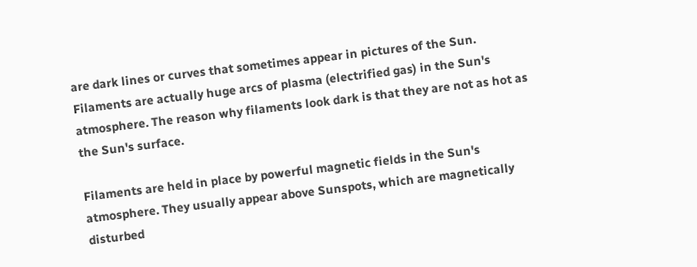are dark lines or curves that sometimes appear in pictures of the Sun. Filaments are actually huge arcs of plasma (electrified gas) in the Sun's atmosphere. The reason why filaments look dark is that they are not as hot as the Sun's surface.

Filaments are held in place by powerful magnetic fields in the Sun's atmosphere. They usually appear above Sunspots, which are magnetically disturbed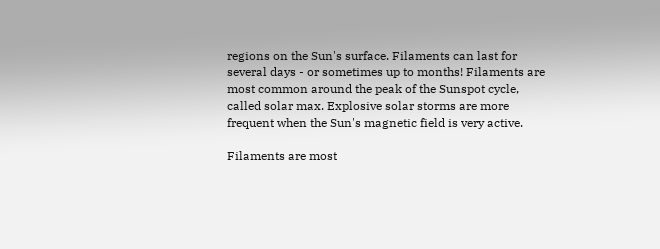regions on the Sun's surface. Filaments can last for several days - or sometimes up to months! Filaments are most common around the peak of the Sunspot cycle, called solar max. Explosive solar storms are more frequent when the Sun's magnetic field is very active.

Filaments are most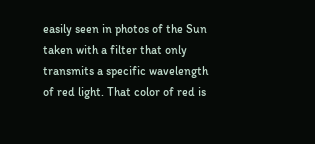easily seen in photos of the Sun taken with a filter that only transmits a specific wavelength of red light. That color of red is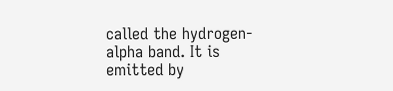called the hydrogen-alpha band. It is emitted by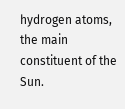hydrogen atoms, the main constituent of the Sun.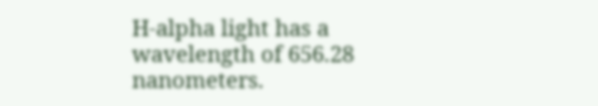H-alpha light has a wavelength of 656.28 nanometers.